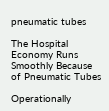pneumatic tubes

The Hospital Economy Runs Smoothly Because of Pneumatic Tubes

Operationally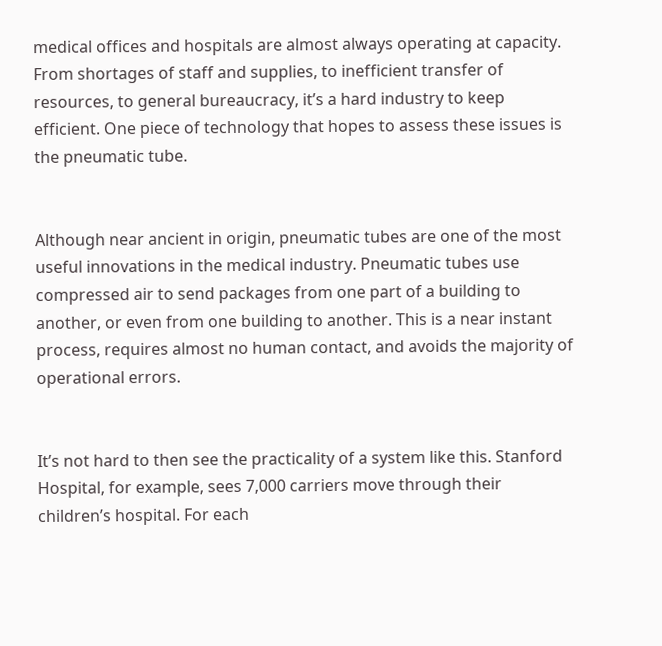medical offices and hospitals are almost always operating at capacity. From shortages of staff and supplies, to inefficient transfer of resources, to general bureaucracy, it’s a hard industry to keep efficient. One piece of technology that hopes to assess these issues is the pneumatic tube.


Although near ancient in origin, pneumatic tubes are one of the most useful innovations in the medical industry. Pneumatic tubes use compressed air to send packages from one part of a building to another, or even from one building to another. This is a near instant process, requires almost no human contact, and avoids the majority of operational errors.


It’s not hard to then see the practicality of a system like this. Stanford Hospital, for example, sees 7,000 carriers move through their children’s hospital. For each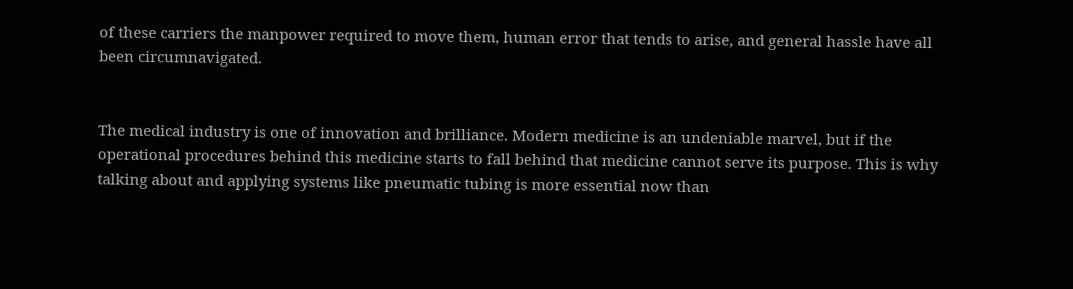of these carriers the manpower required to move them, human error that tends to arise, and general hassle have all been circumnavigated.


The medical industry is one of innovation and brilliance. Modern medicine is an undeniable marvel, but if the operational procedures behind this medicine starts to fall behind that medicine cannot serve its purpose. This is why talking about and applying systems like pneumatic tubing is more essential now than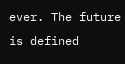ever. The future is defined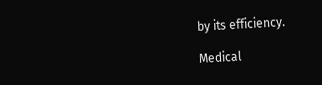by its efficiency.

Medical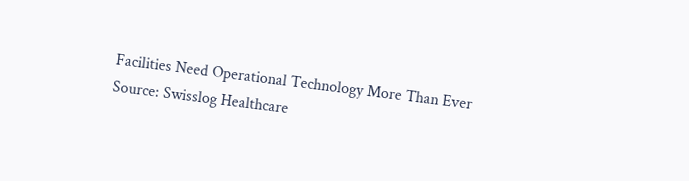Facilities Need Operational Technology More Than Ever
Source: Swisslog Healthcare